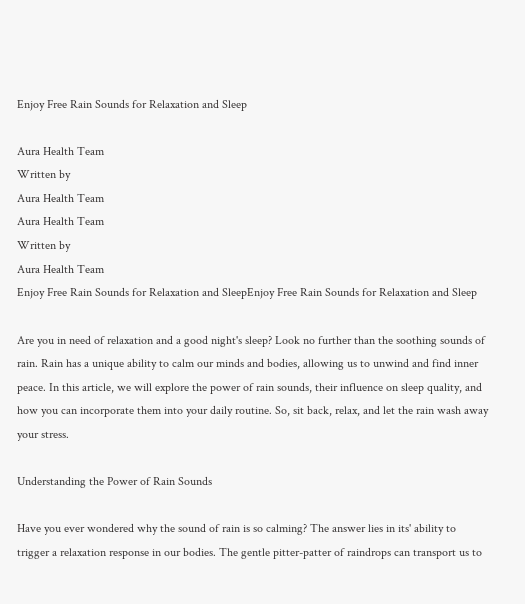Enjoy Free Rain Sounds for Relaxation and Sleep

Aura Health Team
Written by
Aura Health Team
Aura Health Team
Written by
Aura Health Team
Enjoy Free Rain Sounds for Relaxation and SleepEnjoy Free Rain Sounds for Relaxation and Sleep

Are you in need of relaxation and a good night's sleep? Look no further than the soothing sounds of rain. Rain has a unique ability to calm our minds and bodies, allowing us to unwind and find inner peace. In this article, we will explore the power of rain sounds, their influence on sleep quality, and how you can incorporate them into your daily routine. So, sit back, relax, and let the rain wash away your stress.

Understanding the Power of Rain Sounds

Have you ever wondered why the sound of rain is so calming? The answer lies in its' ability to trigger a relaxation response in our bodies. The gentle pitter-patter of raindrops can transport us to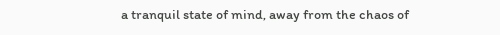a tranquil state of mind, away from the chaos of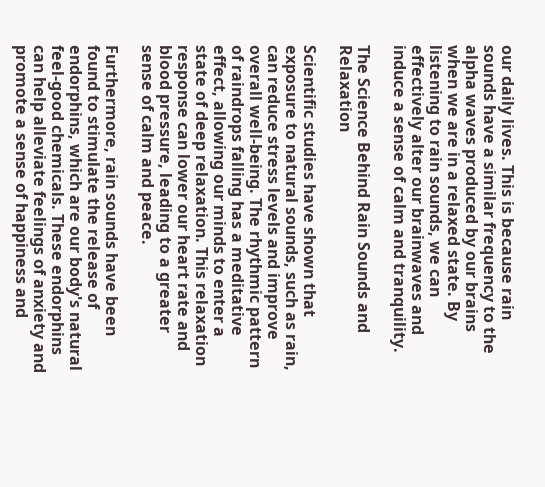our daily lives. This is because rain sounds have a similar frequency to the alpha waves produced by our brains when we are in a relaxed state. By listening to rain sounds, we can effectively alter our brainwaves and induce a sense of calm and tranquility.

The Science Behind Rain Sounds and Relaxation

Scientific studies have shown that exposure to natural sounds, such as rain, can reduce stress levels and improve overall well-being. The rhythmic pattern of raindrops falling has a meditative effect, allowing our minds to enter a state of deep relaxation. This relaxation response can lower our heart rate and blood pressure, leading to a greater sense of calm and peace.

Furthermore, rain sounds have been found to stimulate the release of endorphins, which are our body's natural feel-good chemicals. These endorphins can help alleviate feelings of anxiety and promote a sense of happiness and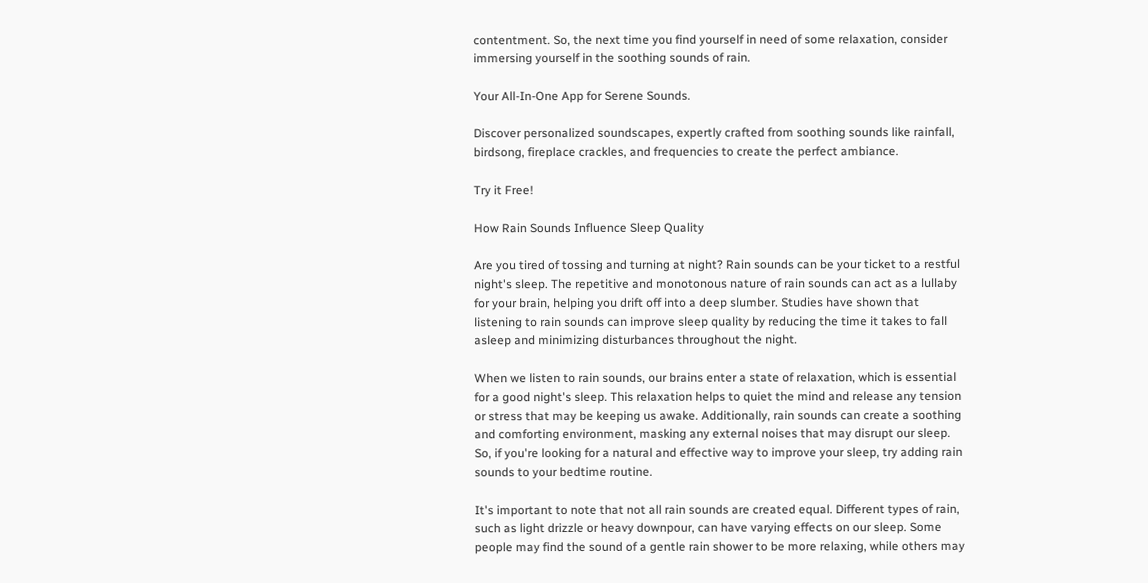contentment. So, the next time you find yourself in need of some relaxation, consider immersing yourself in the soothing sounds of rain.

Your All-In-One App for Serene Sounds.

Discover personalized soundscapes, expertly crafted from soothing sounds like rainfall, birdsong, fireplace crackles, and frequencies to create the perfect ambiance.

Try it Free!

How Rain Sounds Influence Sleep Quality

Are you tired of tossing and turning at night? Rain sounds can be your ticket to a restful night's sleep. The repetitive and monotonous nature of rain sounds can act as a lullaby for your brain, helping you drift off into a deep slumber. Studies have shown that listening to rain sounds can improve sleep quality by reducing the time it takes to fall asleep and minimizing disturbances throughout the night.

When we listen to rain sounds, our brains enter a state of relaxation, which is essential for a good night's sleep. This relaxation helps to quiet the mind and release any tension or stress that may be keeping us awake. Additionally, rain sounds can create a soothing and comforting environment, masking any external noises that may disrupt our sleep. So, if you're looking for a natural and effective way to improve your sleep, try adding rain sounds to your bedtime routine.

It's important to note that not all rain sounds are created equal. Different types of rain, such as light drizzle or heavy downpour, can have varying effects on our sleep. Some people may find the sound of a gentle rain shower to be more relaxing, while others may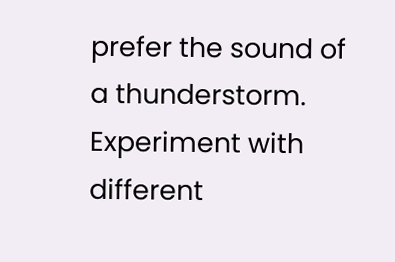prefer the sound of a thunderstorm. Experiment with different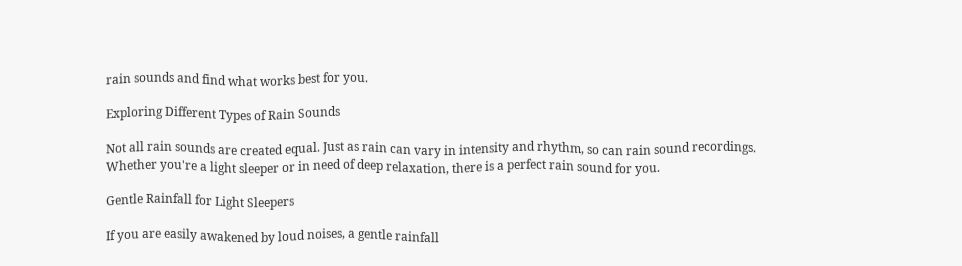rain sounds and find what works best for you.

Exploring Different Types of Rain Sounds

Not all rain sounds are created equal. Just as rain can vary in intensity and rhythm, so can rain sound recordings. Whether you're a light sleeper or in need of deep relaxation, there is a perfect rain sound for you.

Gentle Rainfall for Light Sleepers

If you are easily awakened by loud noises, a gentle rainfall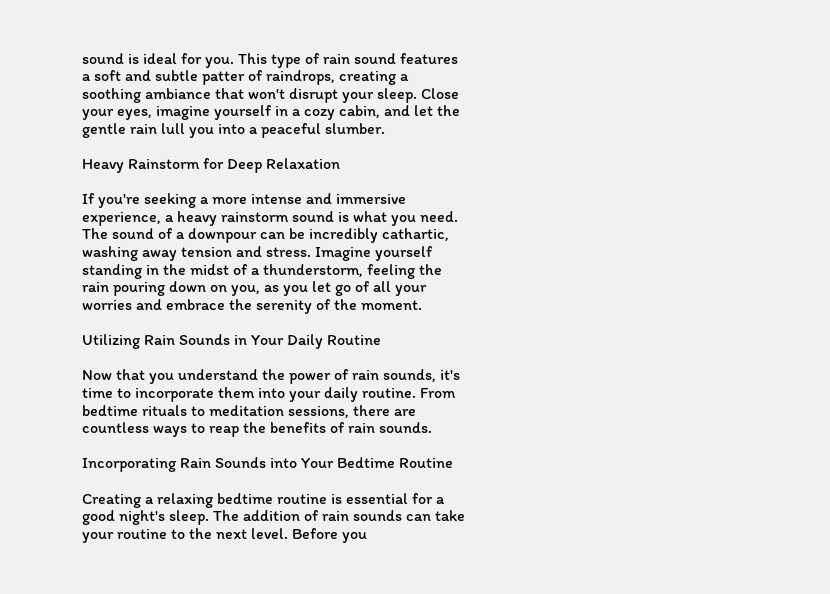sound is ideal for you. This type of rain sound features a soft and subtle patter of raindrops, creating a soothing ambiance that won't disrupt your sleep. Close your eyes, imagine yourself in a cozy cabin, and let the gentle rain lull you into a peaceful slumber.

Heavy Rainstorm for Deep Relaxation

If you're seeking a more intense and immersive experience, a heavy rainstorm sound is what you need. The sound of a downpour can be incredibly cathartic, washing away tension and stress. Imagine yourself standing in the midst of a thunderstorm, feeling the rain pouring down on you, as you let go of all your worries and embrace the serenity of the moment.

Utilizing Rain Sounds in Your Daily Routine

Now that you understand the power of rain sounds, it's time to incorporate them into your daily routine. From bedtime rituals to meditation sessions, there are countless ways to reap the benefits of rain sounds.

Incorporating Rain Sounds into Your Bedtime Routine

Creating a relaxing bedtime routine is essential for a good night's sleep. The addition of rain sounds can take your routine to the next level. Before you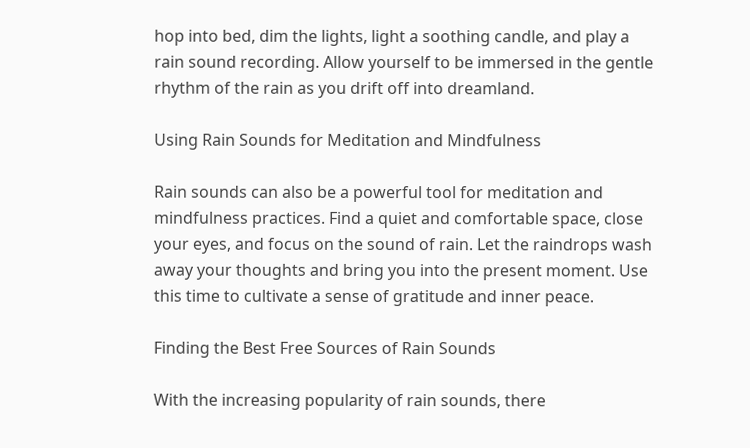hop into bed, dim the lights, light a soothing candle, and play a rain sound recording. Allow yourself to be immersed in the gentle rhythm of the rain as you drift off into dreamland.

Using Rain Sounds for Meditation and Mindfulness

Rain sounds can also be a powerful tool for meditation and mindfulness practices. Find a quiet and comfortable space, close your eyes, and focus on the sound of rain. Let the raindrops wash away your thoughts and bring you into the present moment. Use this time to cultivate a sense of gratitude and inner peace.

Finding the Best Free Sources of Rain Sounds

With the increasing popularity of rain sounds, there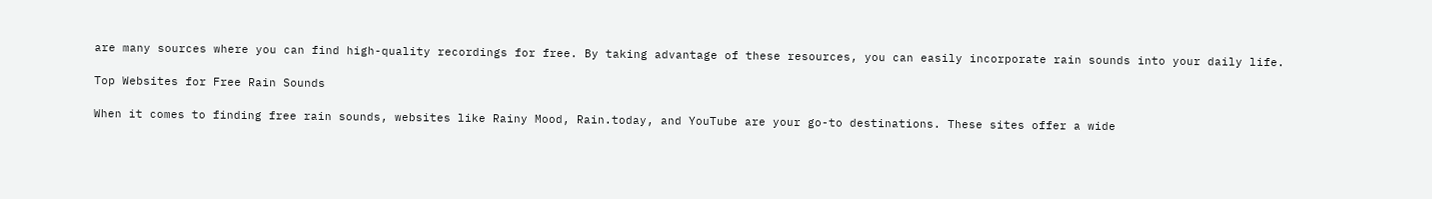are many sources where you can find high-quality recordings for free. By taking advantage of these resources, you can easily incorporate rain sounds into your daily life.

Top Websites for Free Rain Sounds

When it comes to finding free rain sounds, websites like Rainy Mood, Rain.today, and YouTube are your go-to destinations. These sites offer a wide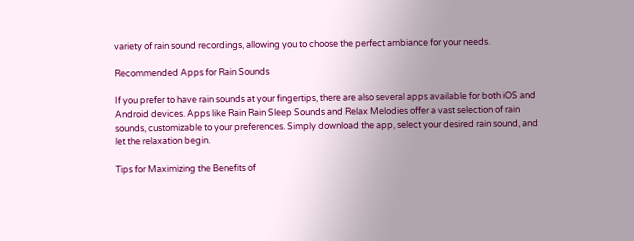variety of rain sound recordings, allowing you to choose the perfect ambiance for your needs.

Recommended Apps for Rain Sounds

If you prefer to have rain sounds at your fingertips, there are also several apps available for both iOS and Android devices. Apps like Rain Rain Sleep Sounds and Relax Melodies offer a vast selection of rain sounds, customizable to your preferences. Simply download the app, select your desired rain sound, and let the relaxation begin.

Tips for Maximizing the Benefits of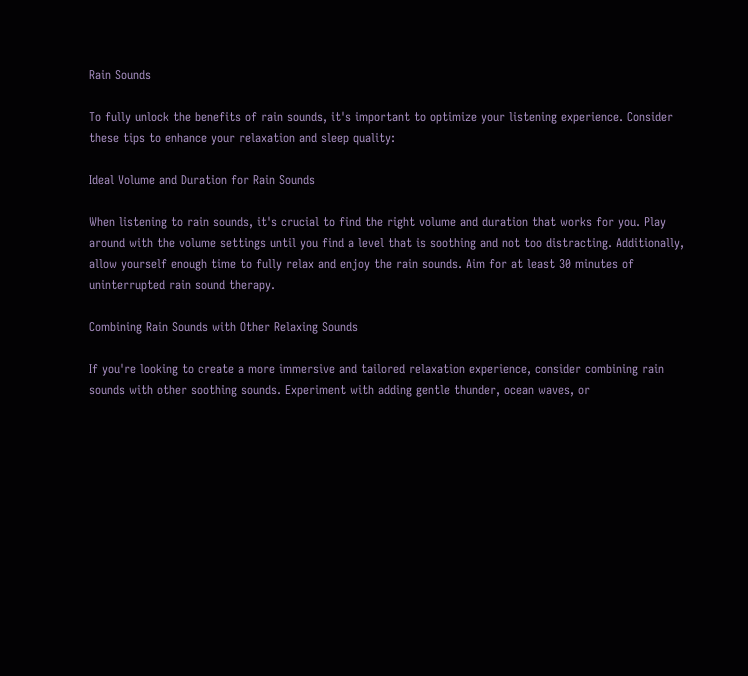Rain Sounds

To fully unlock the benefits of rain sounds, it's important to optimize your listening experience. Consider these tips to enhance your relaxation and sleep quality:

Ideal Volume and Duration for Rain Sounds

When listening to rain sounds, it's crucial to find the right volume and duration that works for you. Play around with the volume settings until you find a level that is soothing and not too distracting. Additionally, allow yourself enough time to fully relax and enjoy the rain sounds. Aim for at least 30 minutes of uninterrupted rain sound therapy.

Combining Rain Sounds with Other Relaxing Sounds

If you're looking to create a more immersive and tailored relaxation experience, consider combining rain sounds with other soothing sounds. Experiment with adding gentle thunder, ocean waves, or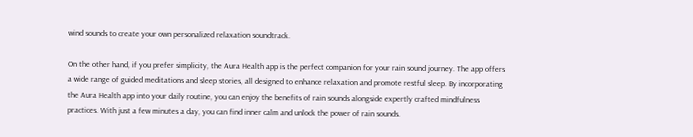wind sounds to create your own personalized relaxation soundtrack.

On the other hand, if you prefer simplicity, the Aura Health app is the perfect companion for your rain sound journey. The app offers a wide range of guided meditations and sleep stories, all designed to enhance relaxation and promote restful sleep. By incorporating the Aura Health app into your daily routine, you can enjoy the benefits of rain sounds alongside expertly crafted mindfulness practices. With just a few minutes a day, you can find inner calm and unlock the power of rain sounds.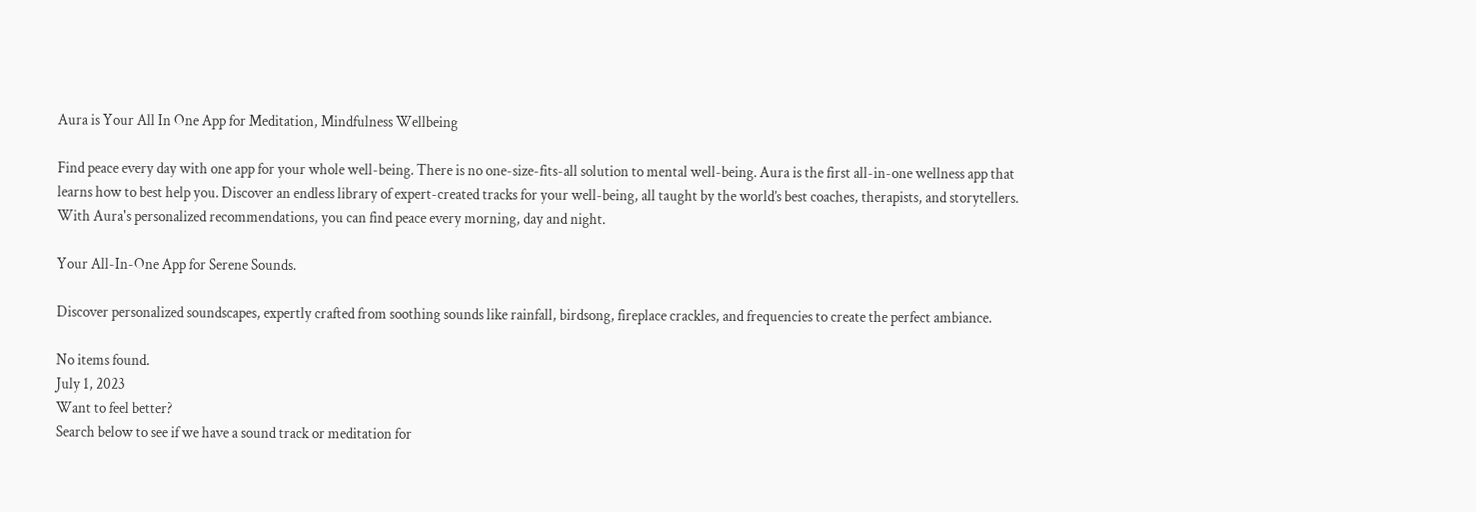Aura is Your All In One App for Meditation, Mindfulness Wellbeing

Find peace every day with one app for your whole well-being. There is no one-size-fits-all solution to mental well-being. Aura is the first all-in-one wellness app that learns how to best help you. Discover an endless library of expert-created tracks for your well-being, all taught by the world’s best coaches, therapists, and storytellers. With Aura's personalized recommendations, you can find peace every morning, day and night.

Your All-In-One App for Serene Sounds.

Discover personalized soundscapes, expertly crafted from soothing sounds like rainfall, birdsong, fireplace crackles, and frequencies to create the perfect ambiance.

No items found.
July 1, 2023
Want to feel better?
Search below to see if we have a sound track or meditation for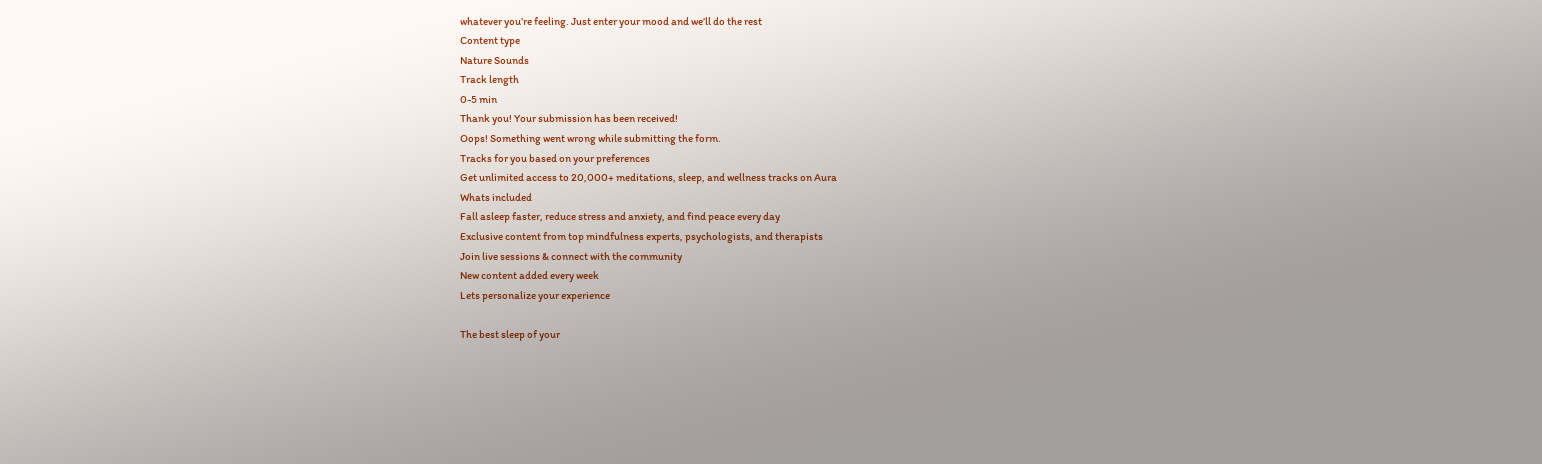whatever you’re feeling. Just enter your mood and we’ll do the rest
Content type
Nature Sounds
Track length
0-5 min
Thank you! Your submission has been received!
Oops! Something went wrong while submitting the form.
Tracks for you based on your preferences
Get unlimited access to 20,000+ meditations, sleep, and wellness tracks on Aura
Whats included
Fall asleep faster, reduce stress and anxiety, and find peace every day
Exclusive content from top mindfulness experts, psychologists, and therapists
Join live sessions & connect with the community
New content added every week
Lets personalize your experience

The best sleep of your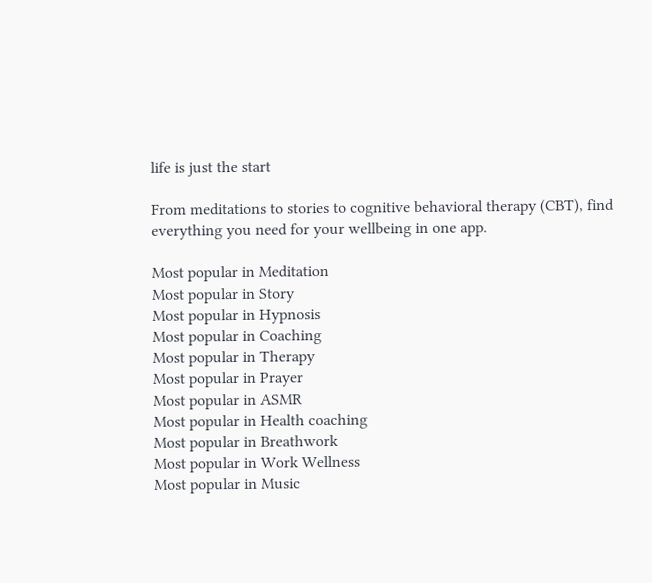life is just the start

From meditations to stories to cognitive behavioral therapy (CBT), find everything you need for your wellbeing in one app.

Most popular in Meditation
Most popular in Story
Most popular in Hypnosis
Most popular in Coaching
Most popular in Therapy
Most popular in Prayer
Most popular in ASMR
Most popular in Health coaching
Most popular in Breathwork
Most popular in Work Wellness
Most popular in Music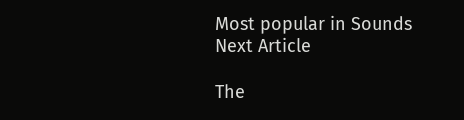Most popular in Sounds
Next Article

The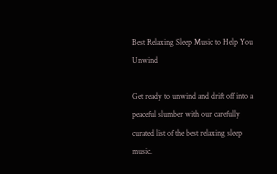Best Relaxing Sleep Music to Help You Unwind

Get ready to unwind and drift off into a peaceful slumber with our carefully curated list of the best relaxing sleep music.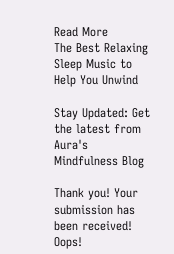Read More
The Best Relaxing Sleep Music to Help You Unwind

Stay Updated: Get the latest from Aura's Mindfulness Blog

Thank you! Your submission has been received!
Oops!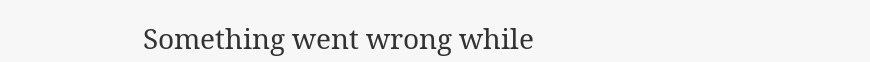Something went wrong while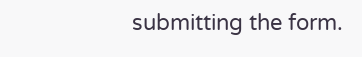submitting the form.